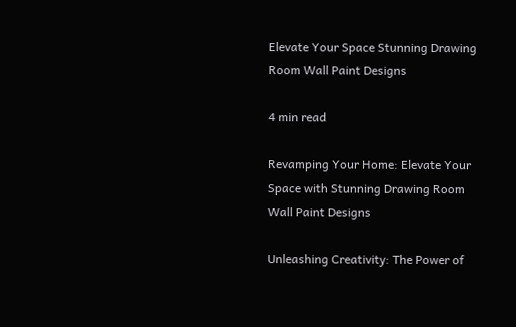Elevate Your Space Stunning Drawing Room Wall Paint Designs

4 min read

Revamping Your Home: Elevate Your Space with Stunning Drawing Room Wall Paint Designs

Unleashing Creativity: The Power of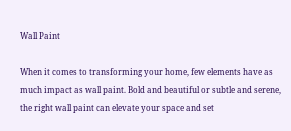Wall Paint

When it comes to transforming your home, few elements have as much impact as wall paint. Bold and beautiful or subtle and serene, the right wall paint can elevate your space and set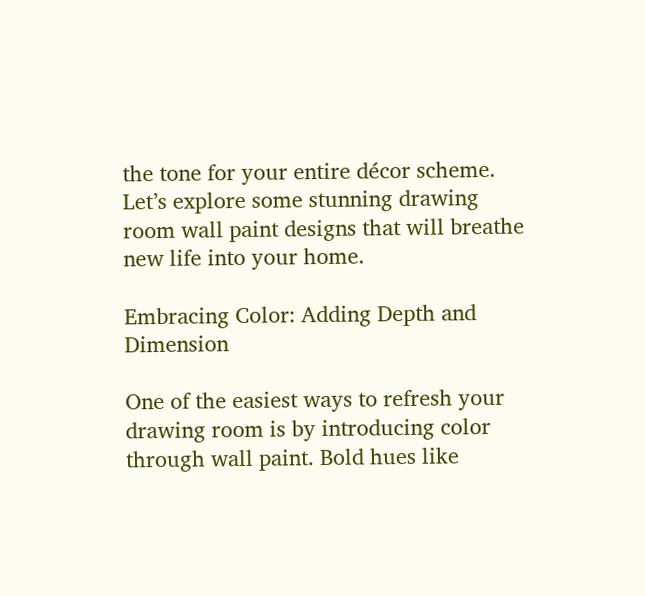the tone for your entire décor scheme. Let’s explore some stunning drawing room wall paint designs that will breathe new life into your home.

Embracing Color: Adding Depth and Dimension

One of the easiest ways to refresh your drawing room is by introducing color through wall paint. Bold hues like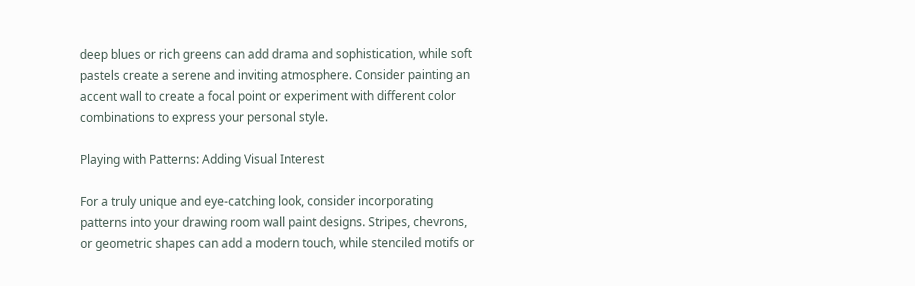deep blues or rich greens can add drama and sophistication, while soft pastels create a serene and inviting atmosphere. Consider painting an accent wall to create a focal point or experiment with different color combinations to express your personal style.

Playing with Patterns: Adding Visual Interest

For a truly unique and eye-catching look, consider incorporating patterns into your drawing room wall paint designs. Stripes, chevrons, or geometric shapes can add a modern touch, while stenciled motifs or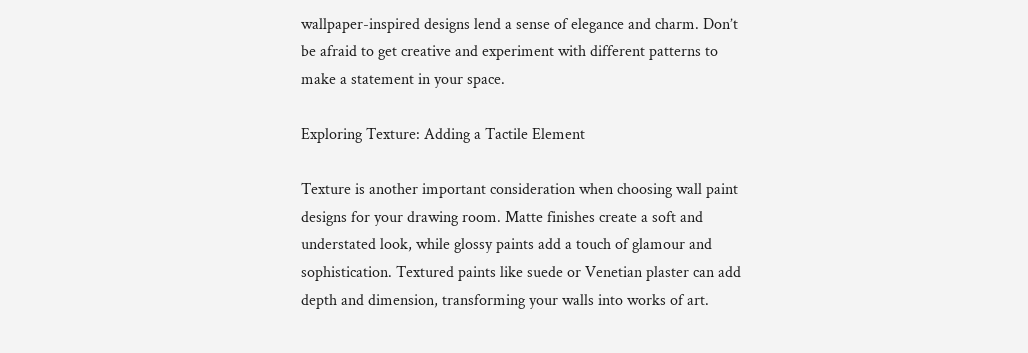wallpaper-inspired designs lend a sense of elegance and charm. Don’t be afraid to get creative and experiment with different patterns to make a statement in your space.

Exploring Texture: Adding a Tactile Element

Texture is another important consideration when choosing wall paint designs for your drawing room. Matte finishes create a soft and understated look, while glossy paints add a touch of glamour and sophistication. Textured paints like suede or Venetian plaster can add depth and dimension, transforming your walls into works of art.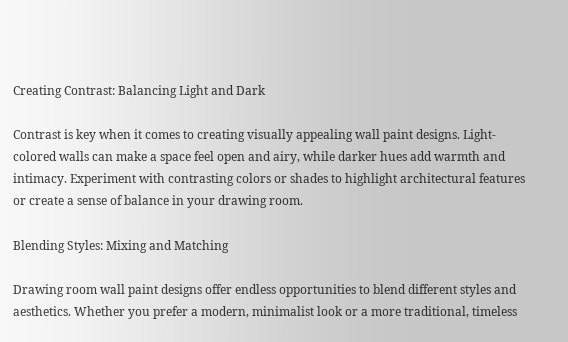Creating Contrast: Balancing Light and Dark

Contrast is key when it comes to creating visually appealing wall paint designs. Light-colored walls can make a space feel open and airy, while darker hues add warmth and intimacy. Experiment with contrasting colors or shades to highlight architectural features or create a sense of balance in your drawing room.

Blending Styles: Mixing and Matching

Drawing room wall paint designs offer endless opportunities to blend different styles and aesthetics. Whether you prefer a modern, minimalist look or a more traditional, timeless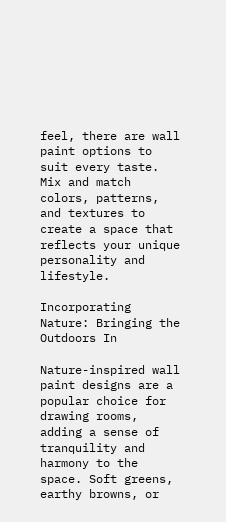feel, there are wall paint options to suit every taste. Mix and match colors, patterns, and textures to create a space that reflects your unique personality and lifestyle.

Incorporating Nature: Bringing the Outdoors In

Nature-inspired wall paint designs are a popular choice for drawing rooms, adding a sense of tranquility and harmony to the space. Soft greens, earthy browns, or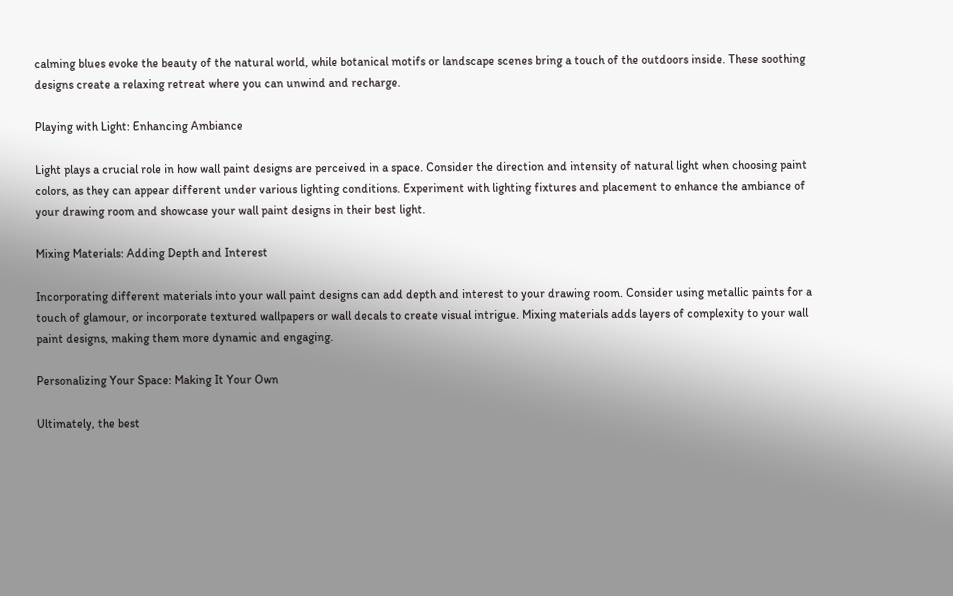calming blues evoke the beauty of the natural world, while botanical motifs or landscape scenes bring a touch of the outdoors inside. These soothing designs create a relaxing retreat where you can unwind and recharge.

Playing with Light: Enhancing Ambiance

Light plays a crucial role in how wall paint designs are perceived in a space. Consider the direction and intensity of natural light when choosing paint colors, as they can appear different under various lighting conditions. Experiment with lighting fixtures and placement to enhance the ambiance of your drawing room and showcase your wall paint designs in their best light.

Mixing Materials: Adding Depth and Interest

Incorporating different materials into your wall paint designs can add depth and interest to your drawing room. Consider using metallic paints for a touch of glamour, or incorporate textured wallpapers or wall decals to create visual intrigue. Mixing materials adds layers of complexity to your wall paint designs, making them more dynamic and engaging.

Personalizing Your Space: Making It Your Own

Ultimately, the best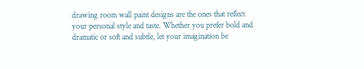drawing room wall paint designs are the ones that reflect your personal style and taste. Whether you prefer bold and dramatic or soft and subtle, let your imagination be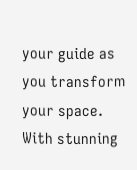your guide as you transform your space. With stunning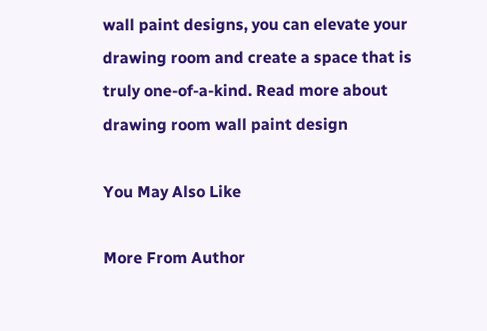wall paint designs, you can elevate your drawing room and create a space that is truly one-of-a-kind. Read more about drawing room wall paint design

You May Also Like

More From Author